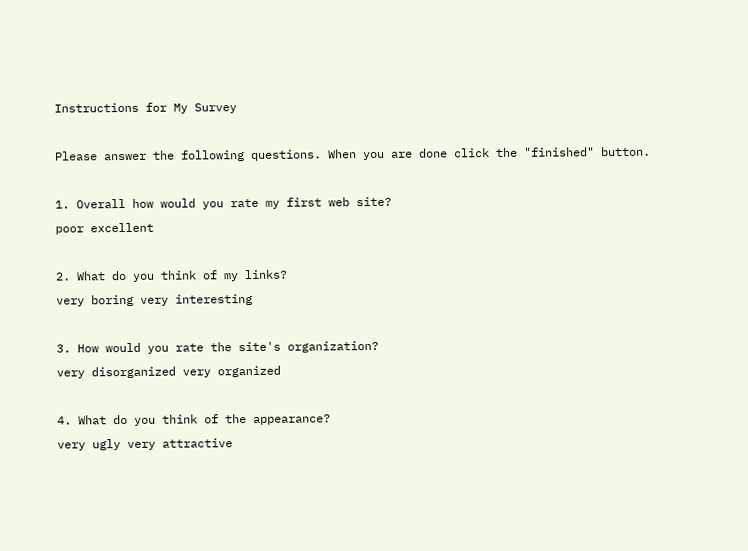Instructions for My Survey

Please answer the following questions. When you are done click the "finished" button.

1. Overall how would you rate my first web site?
poor excellent

2. What do you think of my links?
very boring very interesting

3. How would you rate the site's organization?
very disorganized very organized

4. What do you think of the appearance?
very ugly very attractive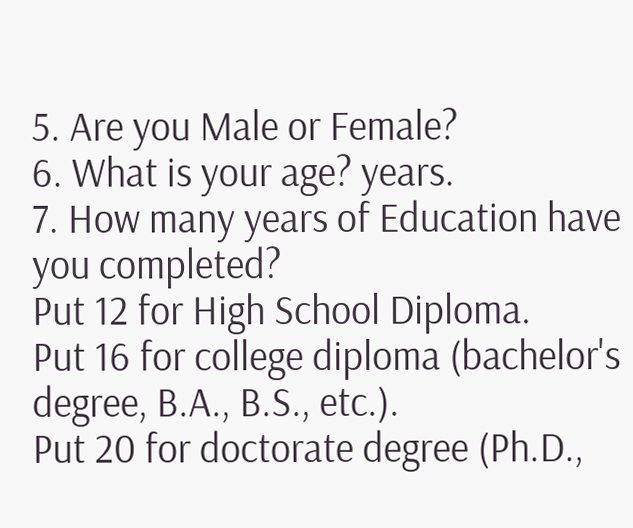5. Are you Male or Female?
6. What is your age? years.
7. How many years of Education have you completed?
Put 12 for High School Diploma.
Put 16 for college diploma (bachelor's degree, B.A., B.S., etc.).
Put 20 for doctorate degree (Ph.D.,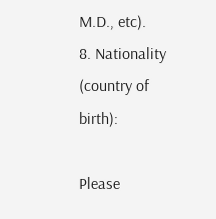M.D., etc).
8. Nationality (country of birth):

Please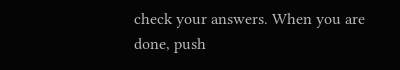check your answers. When you are done, push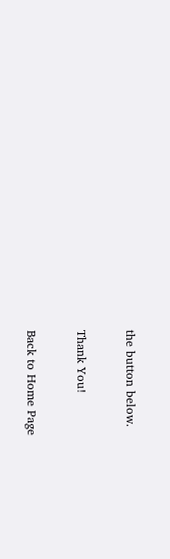the button below.

Thank You!

Back to Home Page